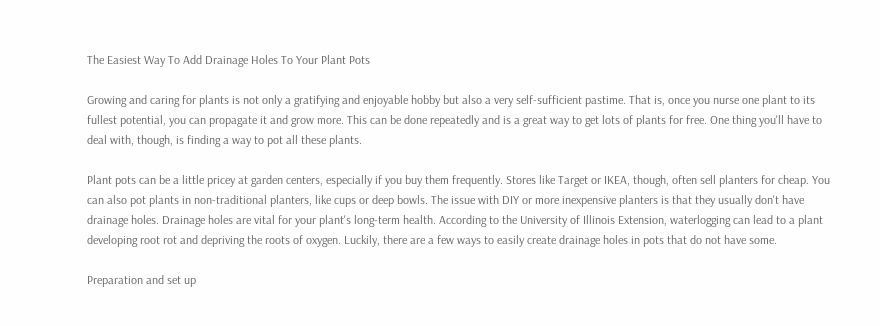The Easiest Way To Add Drainage Holes To Your Plant Pots

Growing and caring for plants is not only a gratifying and enjoyable hobby but also a very self-sufficient pastime. That is, once you nurse one plant to its fullest potential, you can propagate it and grow more. This can be done repeatedly and is a great way to get lots of plants for free. One thing you'll have to deal with, though, is finding a way to pot all these plants.

Plant pots can be a little pricey at garden centers, especially if you buy them frequently. Stores like Target or IKEA, though, often sell planters for cheap. You can also pot plants in non-traditional planters, like cups or deep bowls. The issue with DIY or more inexpensive planters is that they usually don't have drainage holes. Drainage holes are vital for your plant's long-term health. According to the University of Illinois Extension, waterlogging can lead to a plant developing root rot and depriving the roots of oxygen. Luckily, there are a few ways to easily create drainage holes in pots that do not have some.

Preparation and set up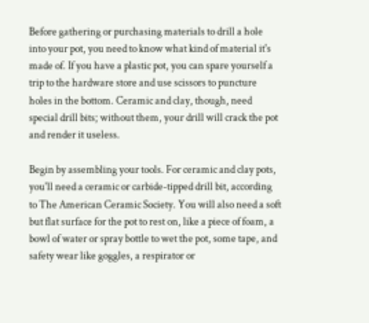Before gathering or purchasing materials to drill a hole into your pot, you need to know what kind of material it's made of. If you have a plastic pot, you can spare yourself a trip to the hardware store and use scissors to puncture holes in the bottom. Ceramic and clay, though, need special drill bits; without them, your drill will crack the pot and render it useless.

Begin by assembling your tools. For ceramic and clay pots, you'll need a ceramic or carbide-tipped drill bit, according to The American Ceramic Society. You will also need a soft but flat surface for the pot to rest on, like a piece of foam, a bowl of water or spray bottle to wet the pot, some tape, and safety wear like goggles, a respirator or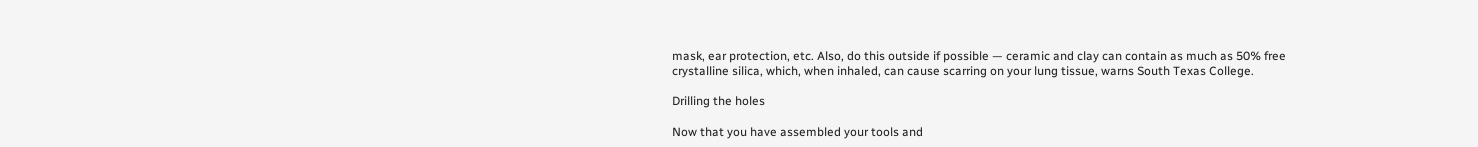mask, ear protection, etc. Also, do this outside if possible — ceramic and clay can contain as much as 50% free crystalline silica, which, when inhaled, can cause scarring on your lung tissue, warns South Texas College.

Drilling the holes

Now that you have assembled your tools and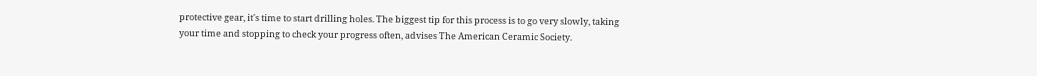protective gear, it's time to start drilling holes. The biggest tip for this process is to go very slowly, taking your time and stopping to check your progress often, advises The American Ceramic Society.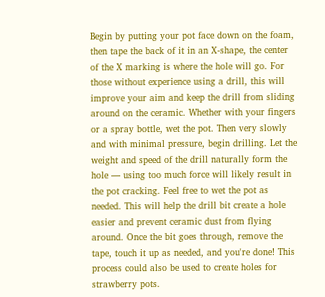Begin by putting your pot face down on the foam, then tape the back of it in an X-shape, the center of the X marking is where the hole will go. For those without experience using a drill, this will improve your aim and keep the drill from sliding around on the ceramic. Whether with your fingers or a spray bottle, wet the pot. Then very slowly and with minimal pressure, begin drilling. Let the weight and speed of the drill naturally form the hole — using too much force will likely result in the pot cracking. Feel free to wet the pot as needed. This will help the drill bit create a hole easier and prevent ceramic dust from flying around. Once the bit goes through, remove the tape, touch it up as needed, and you're done! This process could also be used to create holes for strawberry pots.